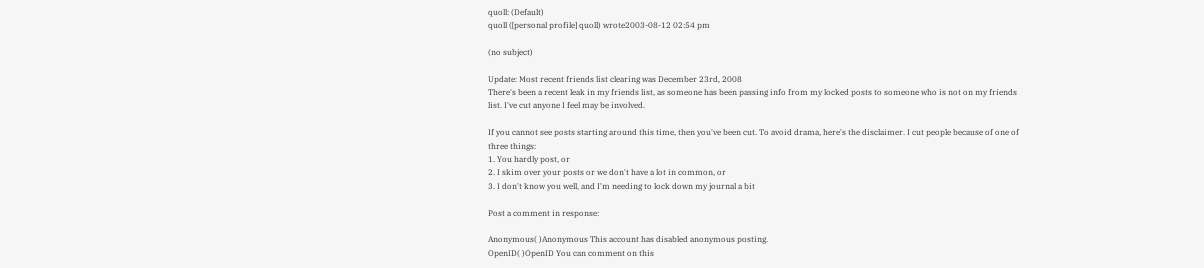quoll: (Default)
quoll ([personal profile] quoll) wrote2003-08-12 02:54 pm

(no subject)

Update: Most recent friends list clearing was December 23rd, 2008
There's been a recent leak in my friends list, as someone has been passing info from my locked posts to someone who is not on my friends list. I've cut anyone I feel may be involved.

If you cannot see posts starting around this time, then you've been cut. To avoid drama, here's the disclaimer. I cut people because of one of three things:
1. You hardly post, or
2. I skim over your posts or we don't have a lot in common, or
3. I don't know you well, and I'm needing to lock down my journal a bit

Post a comment in response:

Anonymous( )Anonymous This account has disabled anonymous posting.
OpenID( )OpenID You can comment on this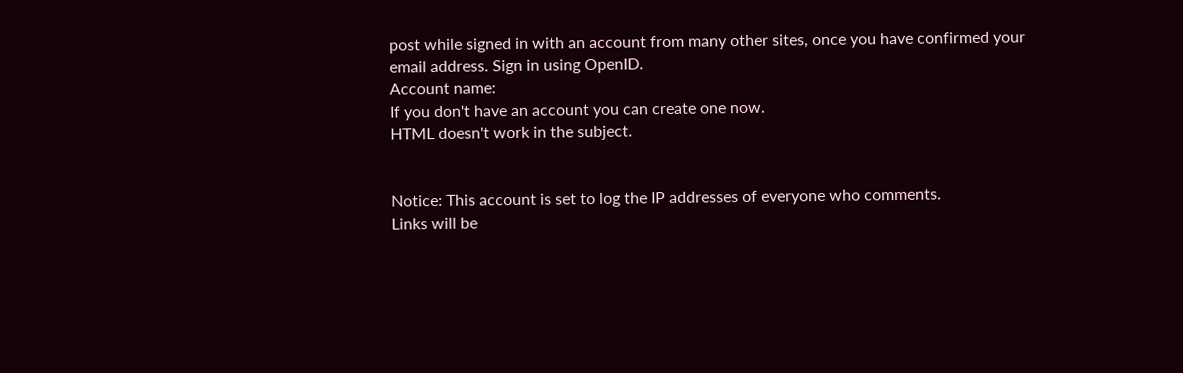post while signed in with an account from many other sites, once you have confirmed your email address. Sign in using OpenID.
Account name:
If you don't have an account you can create one now.
HTML doesn't work in the subject.


Notice: This account is set to log the IP addresses of everyone who comments.
Links will be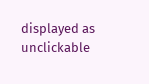displayed as unclickable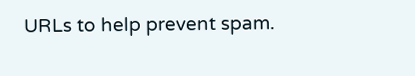URLs to help prevent spam.